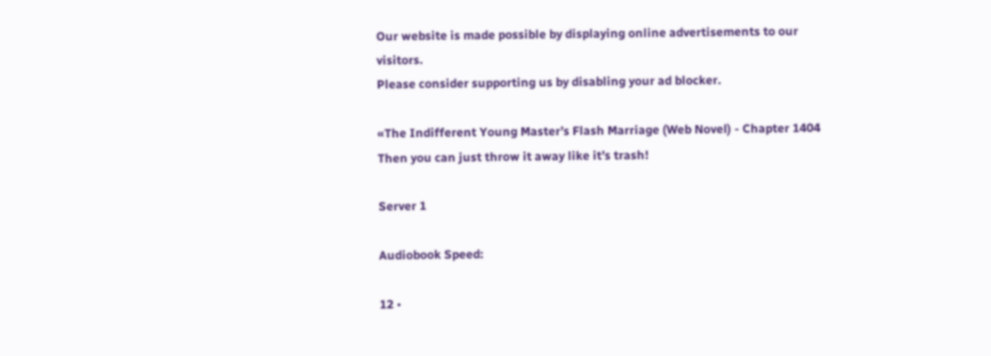Our website is made possible by displaying online advertisements to our visitors.
Please consider supporting us by disabling your ad blocker.

«The Indifferent Young Master’s Flash Marriage (Web Novel) - Chapter 1404 Then you can just throw it away like it’s trash!

Server 1

Audiobook Speed:

12 •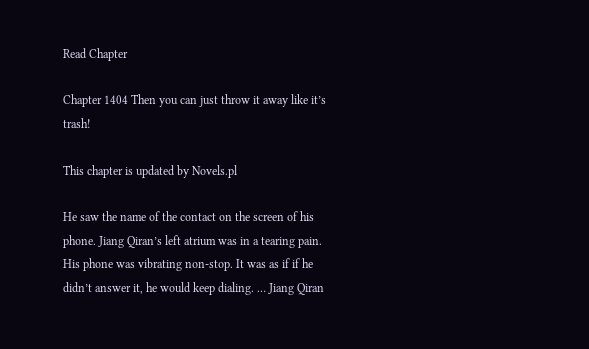Read Chapter

Chapter 1404 Then you can just throw it away like it’s trash!

This chapter is updated by Novels.pl

He saw the name of the contact on the screen of his phone. Jiang Qiran’s left atrium was in a tearing pain. His phone was vibrating non-stop. It was as if if he didn’t answer it, he would keep dialing. … Jiang Qiran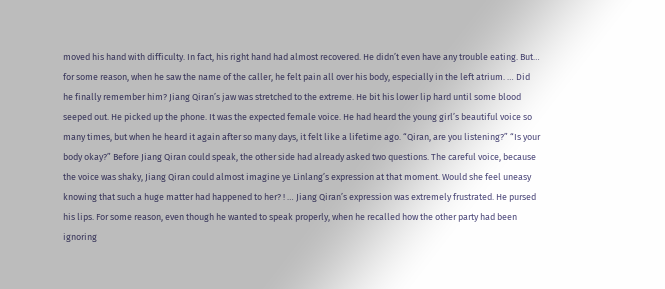moved his hand with difficulty. In fact, his right hand had almost recovered. He didn’t even have any trouble eating. But… for some reason, when he saw the name of the caller, he felt pain all over his body, especially in the left atrium. … Did he finally remember him? Jiang Qiran’s jaw was stretched to the extreme. He bit his lower lip hard until some blood seeped out. He picked up the phone. It was the expected female voice. He had heard the young girl’s beautiful voice so many times, but when he heard it again after so many days, it felt like a lifetime ago. “Qiran, are you listening?” “Is your body okay?” Before Jiang Qiran could speak, the other side had already asked two questions. The careful voice, because the voice was shaky, Jiang Qiran could almost imagine ye Linlang’s expression at that moment. Would she feel uneasy knowing that such a huge matter had happened to her? ! … Jiang Qiran’s expression was extremely frustrated. He pursed his lips. For some reason, even though he wanted to speak properly, when he recalled how the other party had been ignoring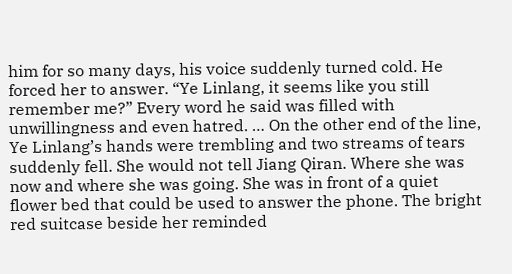him for so many days, his voice suddenly turned cold. He forced her to answer. “Ye Linlang, it seems like you still remember me?” Every word he said was filled with unwillingness and even hatred. … On the other end of the line, Ye Linlang’s hands were trembling and two streams of tears suddenly fell. She would not tell Jiang Qiran. Where she was now and where she was going. She was in front of a quiet flower bed that could be used to answer the phone. The bright red suitcase beside her reminded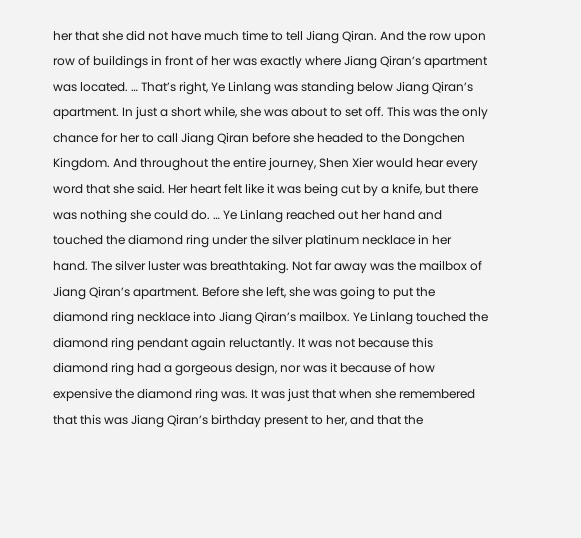her that she did not have much time to tell Jiang Qiran. And the row upon row of buildings in front of her was exactly where Jiang Qiran’s apartment was located. … That’s right, Ye Linlang was standing below Jiang Qiran’s apartment. In just a short while, she was about to set off. This was the only chance for her to call Jiang Qiran before she headed to the Dongchen Kingdom. And throughout the entire journey, Shen Xier would hear every word that she said. Her heart felt like it was being cut by a knife, but there was nothing she could do. … Ye Linlang reached out her hand and touched the diamond ring under the silver platinum necklace in her hand. The silver luster was breathtaking. Not far away was the mailbox of Jiang Qiran’s apartment. Before she left, she was going to put the diamond ring necklace into Jiang Qiran’s mailbox. Ye Linlang touched the diamond ring pendant again reluctantly. It was not because this diamond ring had a gorgeous design, nor was it because of how expensive the diamond ring was. It was just that when she remembered that this was Jiang Qiran’s birthday present to her, and that the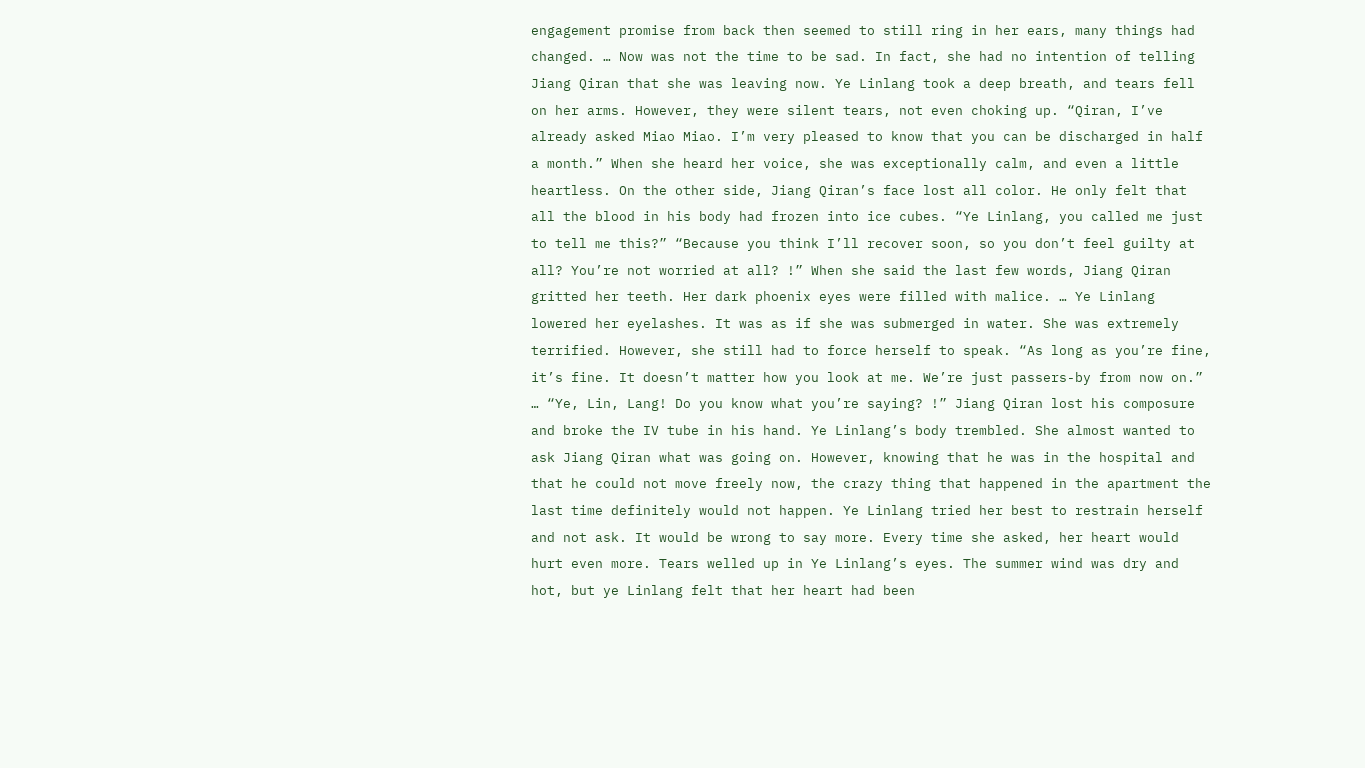engagement promise from back then seemed to still ring in her ears, many things had changed. … Now was not the time to be sad. In fact, she had no intention of telling Jiang Qiran that she was leaving now. Ye Linlang took a deep breath, and tears fell on her arms. However, they were silent tears, not even choking up. “Qiran, I’ve already asked Miao Miao. I’m very pleased to know that you can be discharged in half a month.” When she heard her voice, she was exceptionally calm, and even a little heartless. On the other side, Jiang Qiran’s face lost all color. He only felt that all the blood in his body had frozen into ice cubes. “Ye Linlang, you called me just to tell me this?” “Because you think I’ll recover soon, so you don’t feel guilty at all? You’re not worried at all? !” When she said the last few words, Jiang Qiran gritted her teeth. Her dark phoenix eyes were filled with malice. … Ye Linlang lowered her eyelashes. It was as if she was submerged in water. She was extremely terrified. However, she still had to force herself to speak. “As long as you’re fine, it’s fine. It doesn’t matter how you look at me. We’re just passers-by from now on.” … “Ye, Lin, Lang! Do you know what you’re saying? !” Jiang Qiran lost his composure and broke the IV tube in his hand. Ye Linlang’s body trembled. She almost wanted to ask Jiang Qiran what was going on. However, knowing that he was in the hospital and that he could not move freely now, the crazy thing that happened in the apartment the last time definitely would not happen. Ye Linlang tried her best to restrain herself and not ask. It would be wrong to say more. Every time she asked, her heart would hurt even more. Tears welled up in Ye Linlang’s eyes. The summer wind was dry and hot, but ye Linlang felt that her heart had been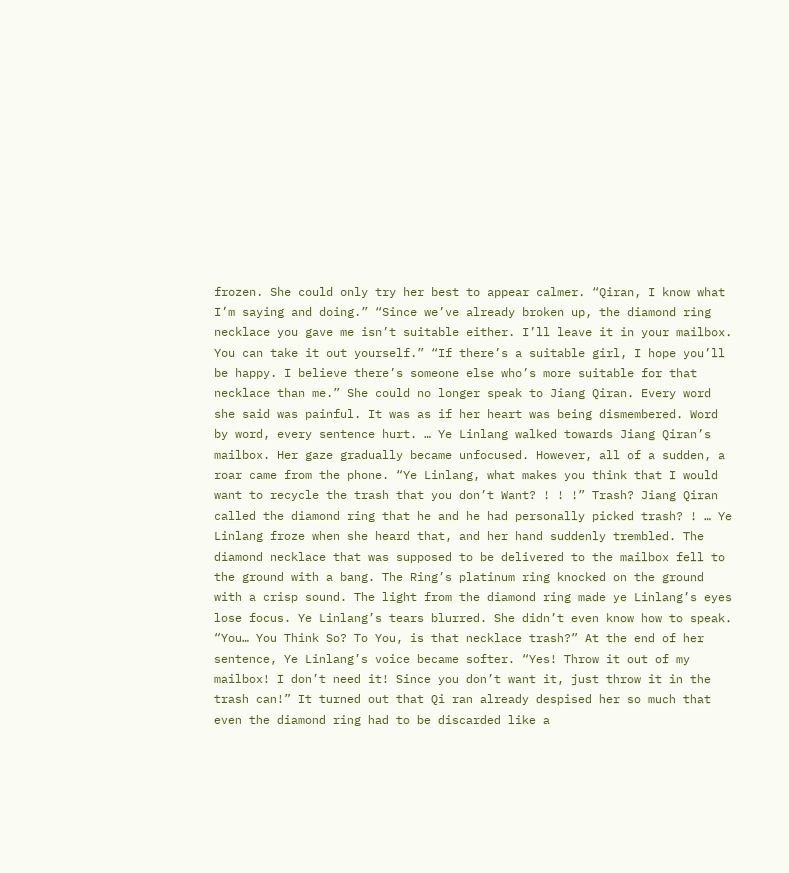frozen. She could only try her best to appear calmer. “Qiran, I know what I’m saying and doing.” “Since we’ve already broken up, the diamond ring necklace you gave me isn’t suitable either. I’ll leave it in your mailbox. You can take it out yourself.” “If there’s a suitable girl, I hope you’ll be happy. I believe there’s someone else who’s more suitable for that necklace than me.” She could no longer speak to Jiang Qiran. Every word she said was painful. It was as if her heart was being dismembered. Word by word, every sentence hurt. … Ye Linlang walked towards Jiang Qiran’s mailbox. Her gaze gradually became unfocused. However, all of a sudden, a roar came from the phone. “Ye Linlang, what makes you think that I would want to recycle the trash that you don’t Want? ! ! !” Trash? Jiang Qiran called the diamond ring that he and he had personally picked trash? ! … Ye Linlang froze when she heard that, and her hand suddenly trembled. The diamond necklace that was supposed to be delivered to the mailbox fell to the ground with a bang. The Ring’s platinum ring knocked on the ground with a crisp sound. The light from the diamond ring made ye Linlang’s eyes lose focus. Ye Linlang’s tears blurred. She didn’t even know how to speak. “You… You Think So? To You, is that necklace trash?” At the end of her sentence, Ye Linlang’s voice became softer. “Yes! Throw it out of my mailbox! I don’t need it! Since you don’t want it, just throw it in the trash can!” It turned out that Qi ran already despised her so much that even the diamond ring had to be discarded like a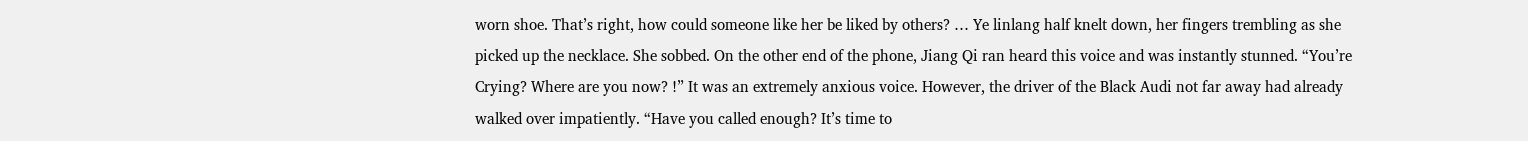worn shoe. That’s right, how could someone like her be liked by others? … Ye linlang half knelt down, her fingers trembling as she picked up the necklace. She sobbed. On the other end of the phone, Jiang Qi ran heard this voice and was instantly stunned. “You’re Crying? Where are you now? !” It was an extremely anxious voice. However, the driver of the Black Audi not far away had already walked over impatiently. “Have you called enough? It’s time to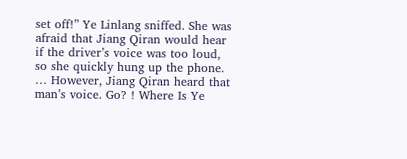set off!” Ye Linlang sniffed. She was afraid that Jiang Qiran would hear if the driver’s voice was too loud, so she quickly hung up the phone. … However, Jiang Qiran heard that man’s voice. Go? ! Where Is Ye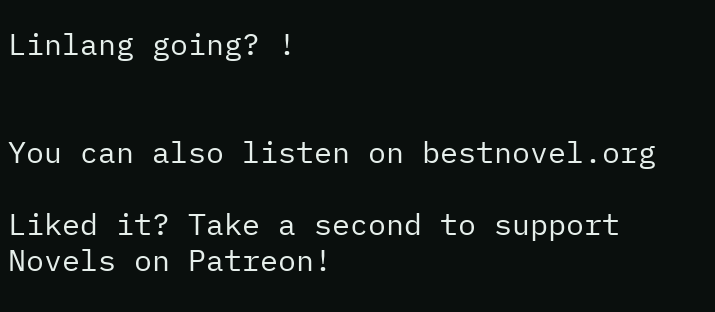Linlang going? !


You can also listen on bestnovel.org

Liked it? Take a second to support Novels on Patreon!